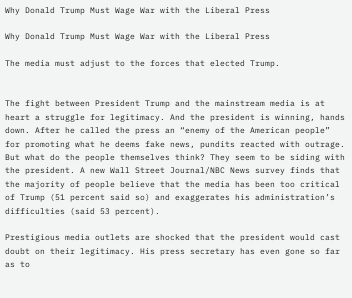Why Donald Trump Must Wage War with the Liberal Press

Why Donald Trump Must Wage War with the Liberal Press

The media must adjust to the forces that elected Trump.


The fight between President Trump and the mainstream media is at heart a struggle for legitimacy. And the president is winning, hands down. After he called the press an “enemy of the American people” for promoting what he deems fake news, pundits reacted with outrage. But what do the people themselves think? They seem to be siding with the president. A new Wall Street Journal/NBC News survey finds that the majority of people believe that the media has been too critical of Trump (51 percent said so) and exaggerates his administration’s difficulties (said 53 percent).

Prestigious media outlets are shocked that the president would cast doubt on their legitimacy. His press secretary has even gone so far as to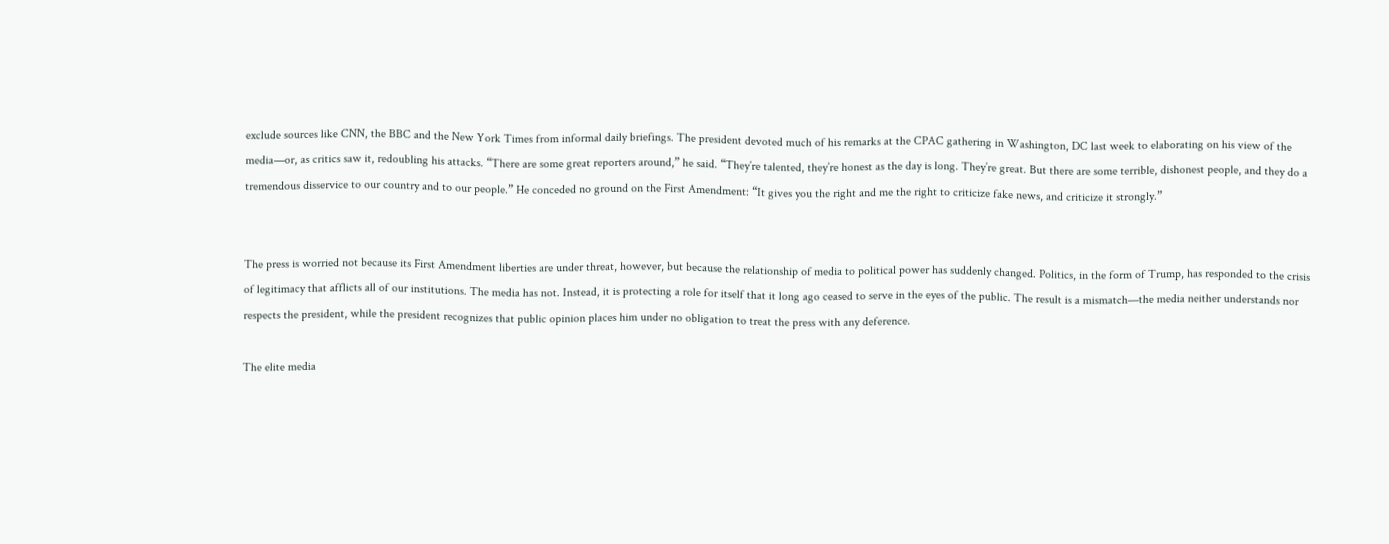exclude sources like CNN, the BBC and the New York Times from informal daily briefings. The president devoted much of his remarks at the CPAC gathering in Washington, DC last week to elaborating on his view of the media—or, as critics saw it, redoubling his attacks. “There are some great reporters around,” he said. “They’re talented, they’re honest as the day is long. They’re great. But there are some terrible, dishonest people, and they do a tremendous disservice to our country and to our people.” He conceded no ground on the First Amendment: “It gives you the right and me the right to criticize fake news, and criticize it strongly.”


The press is worried not because its First Amendment liberties are under threat, however, but because the relationship of media to political power has suddenly changed. Politics, in the form of Trump, has responded to the crisis of legitimacy that afflicts all of our institutions. The media has not. Instead, it is protecting a role for itself that it long ago ceased to serve in the eyes of the public. The result is a mismatch—the media neither understands nor respects the president, while the president recognizes that public opinion places him under no obligation to treat the press with any deference.

The elite media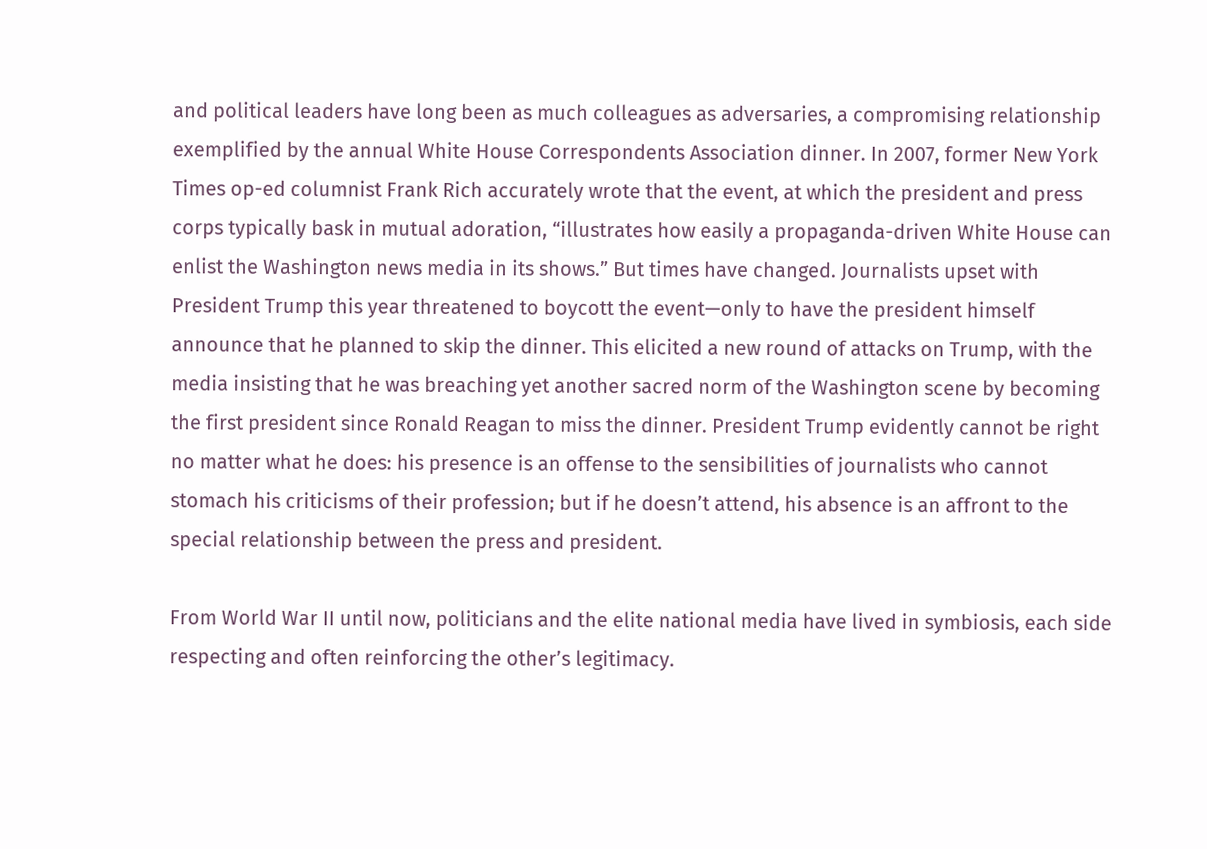and political leaders have long been as much colleagues as adversaries, a compromising relationship exemplified by the annual White House Correspondents Association dinner. In 2007, former New York Times op-ed columnist Frank Rich accurately wrote that the event, at which the president and press corps typically bask in mutual adoration, “illustrates how easily a propaganda-driven White House can enlist the Washington news media in its shows.” But times have changed. Journalists upset with President Trump this year threatened to boycott the event—only to have the president himself announce that he planned to skip the dinner. This elicited a new round of attacks on Trump, with the media insisting that he was breaching yet another sacred norm of the Washington scene by becoming the first president since Ronald Reagan to miss the dinner. President Trump evidently cannot be right no matter what he does: his presence is an offense to the sensibilities of journalists who cannot stomach his criticisms of their profession; but if he doesn’t attend, his absence is an affront to the special relationship between the press and president.

From World War II until now, politicians and the elite national media have lived in symbiosis, each side respecting and often reinforcing the other’s legitimacy.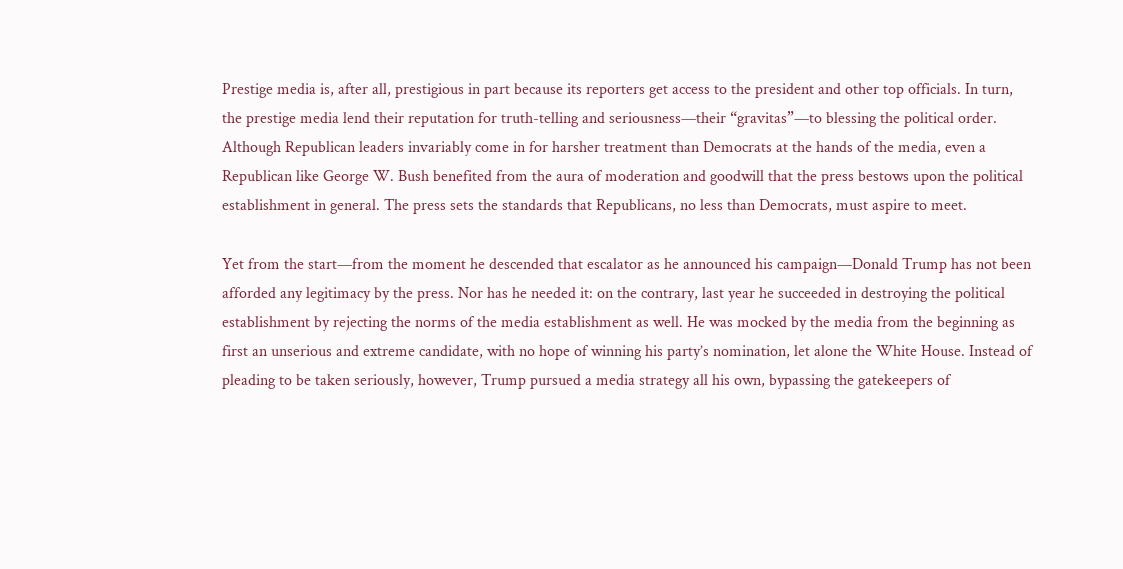Prestige media is, after all, prestigious in part because its reporters get access to the president and other top officials. In turn, the prestige media lend their reputation for truth-telling and seriousness—their “gravitas”—to blessing the political order. Although Republican leaders invariably come in for harsher treatment than Democrats at the hands of the media, even a Republican like George W. Bush benefited from the aura of moderation and goodwill that the press bestows upon the political establishment in general. The press sets the standards that Republicans, no less than Democrats, must aspire to meet.

Yet from the start—from the moment he descended that escalator as he announced his campaign—Donald Trump has not been afforded any legitimacy by the press. Nor has he needed it: on the contrary, last year he succeeded in destroying the political establishment by rejecting the norms of the media establishment as well. He was mocked by the media from the beginning as first an unserious and extreme candidate, with no hope of winning his party’s nomination, let alone the White House. Instead of pleading to be taken seriously, however, Trump pursued a media strategy all his own, bypassing the gatekeepers of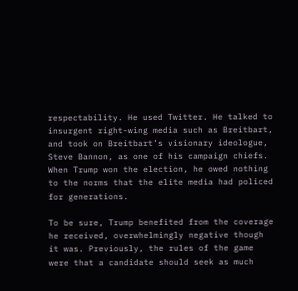respectability. He used Twitter. He talked to insurgent right-wing media such as Breitbart, and took on Breitbart’s visionary ideologue, Steve Bannon, as one of his campaign chiefs. When Trump won the election, he owed nothing to the norms that the elite media had policed for generations.

To be sure, Trump benefited from the coverage he received, overwhelmingly negative though it was. Previously, the rules of the game were that a candidate should seek as much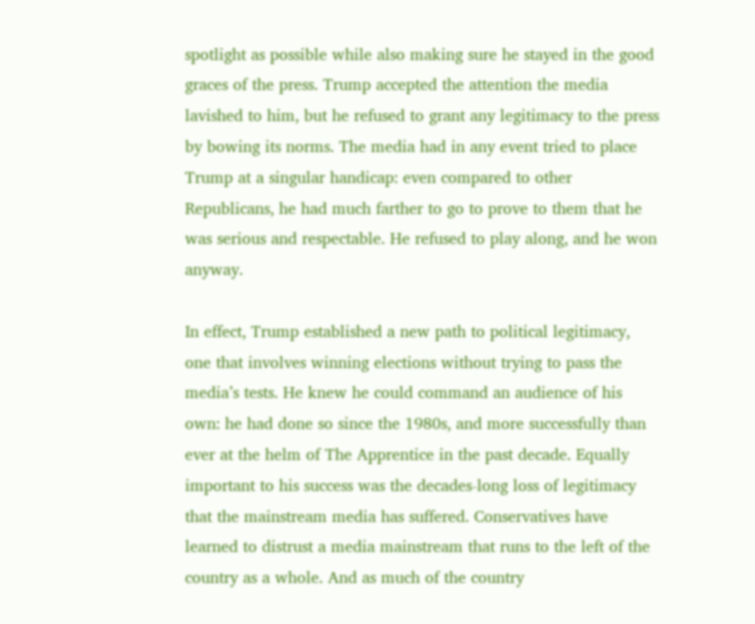spotlight as possible while also making sure he stayed in the good graces of the press. Trump accepted the attention the media lavished to him, but he refused to grant any legitimacy to the press by bowing its norms. The media had in any event tried to place Trump at a singular handicap: even compared to other Republicans, he had much farther to go to prove to them that he was serious and respectable. He refused to play along, and he won anyway.

In effect, Trump established a new path to political legitimacy, one that involves winning elections without trying to pass the media’s tests. He knew he could command an audience of his own: he had done so since the 1980s, and more successfully than ever at the helm of The Apprentice in the past decade. Equally important to his success was the decades-long loss of legitimacy that the mainstream media has suffered. Conservatives have learned to distrust a media mainstream that runs to the left of the country as a whole. And as much of the country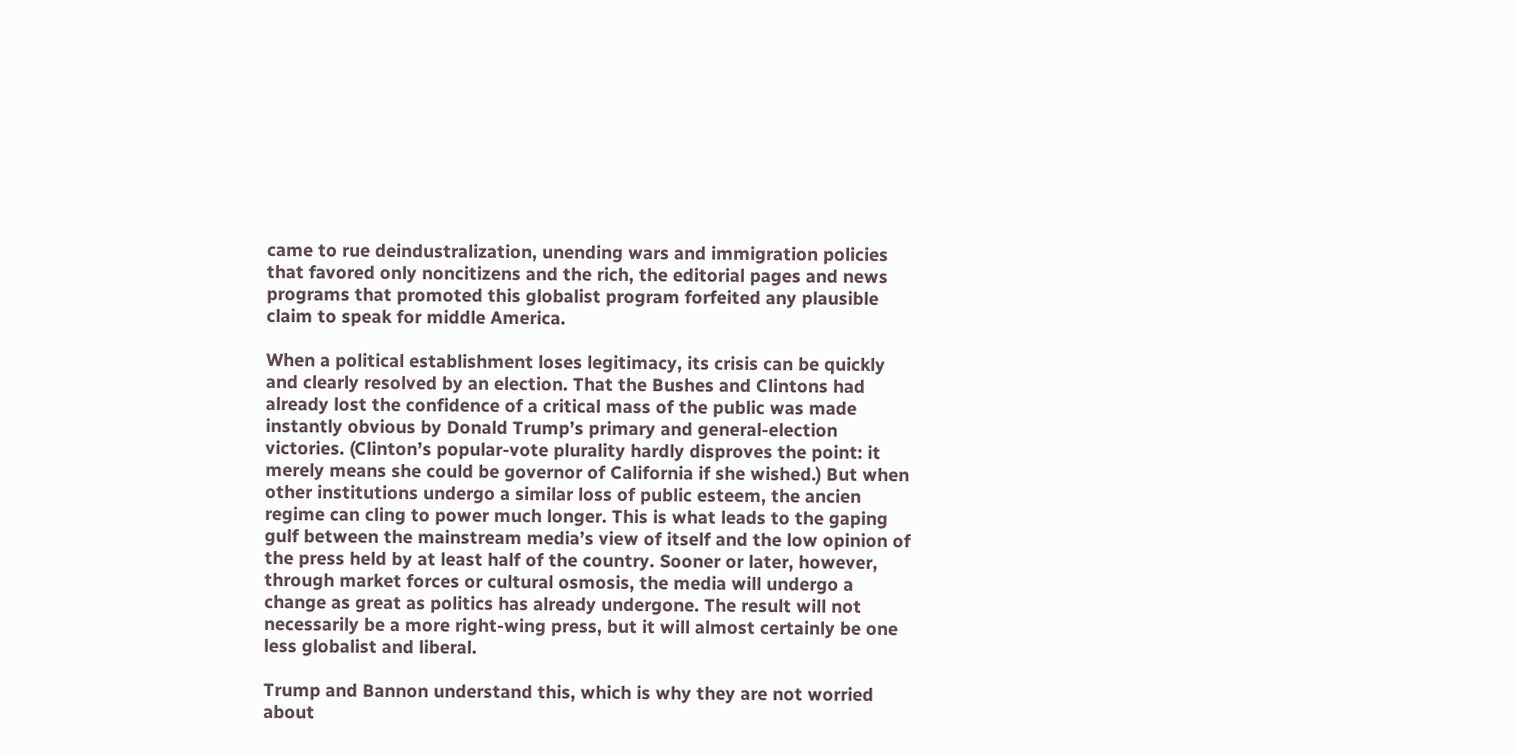came to rue deindustralization, unending wars and immigration policies that favored only noncitizens and the rich, the editorial pages and news programs that promoted this globalist program forfeited any plausible claim to speak for middle America.

When a political establishment loses legitimacy, its crisis can be quickly and clearly resolved by an election. That the Bushes and Clintons had already lost the confidence of a critical mass of the public was made instantly obvious by Donald Trump’s primary and general-election victories. (Clinton’s popular-vote plurality hardly disproves the point: it merely means she could be governor of California if she wished.) But when other institutions undergo a similar loss of public esteem, the ancien regime can cling to power much longer. This is what leads to the gaping gulf between the mainstream media’s view of itself and the low opinion of the press held by at least half of the country. Sooner or later, however, through market forces or cultural osmosis, the media will undergo a change as great as politics has already undergone. The result will not necessarily be a more right-wing press, but it will almost certainly be one less globalist and liberal.

Trump and Bannon understand this, which is why they are not worried about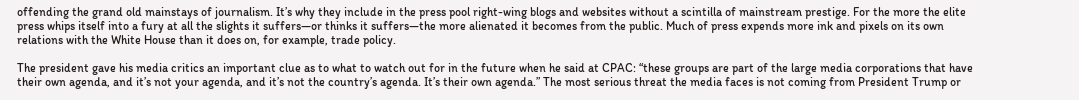offending the grand old mainstays of journalism. It’s why they include in the press pool right-wing blogs and websites without a scintilla of mainstream prestige. For the more the elite press whips itself into a fury at all the slights it suffers—or thinks it suffers—the more alienated it becomes from the public. Much of press expends more ink and pixels on its own relations with the White House than it does on, for example, trade policy.

The president gave his media critics an important clue as to what to watch out for in the future when he said at CPAC: “these groups are part of the large media corporations that have their own agenda, and it’s not your agenda, and it’s not the country’s agenda. It’s their own agenda.” The most serious threat the media faces is not coming from President Trump or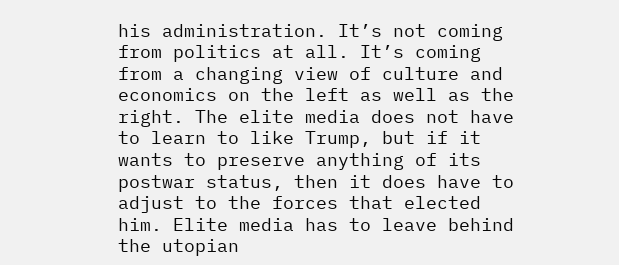his administration. It’s not coming from politics at all. It’s coming from a changing view of culture and economics on the left as well as the right. The elite media does not have to learn to like Trump, but if it wants to preserve anything of its postwar status, then it does have to adjust to the forces that elected him. Elite media has to leave behind the utopian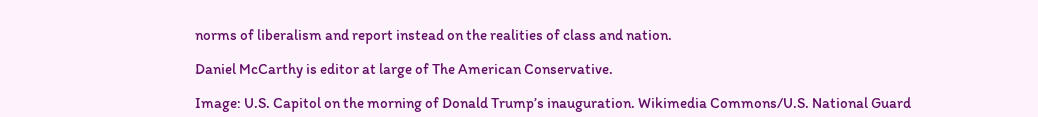norms of liberalism and report instead on the realities of class and nation.

Daniel McCarthy is editor at large of The American Conservative.

Image: U.S. Capitol on the morning of Donald Trump’s inauguration. Wikimedia Commons/U.S. National Guard